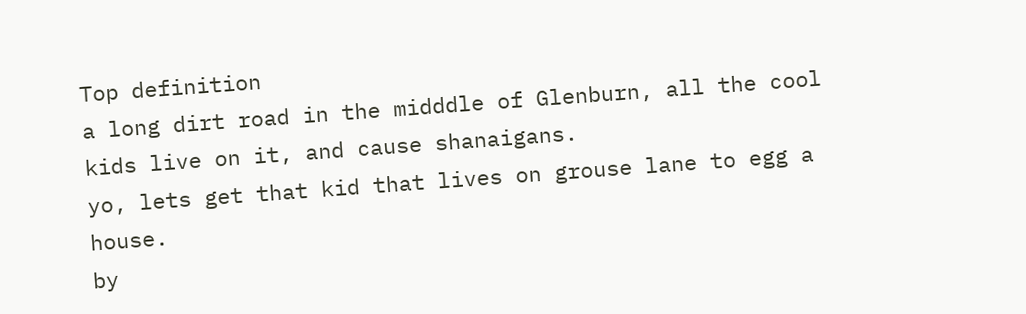Top definition
a long dirt road in the midddle of Glenburn, all the cool kids live on it, and cause shanaigans.
yo, lets get that kid that lives on grouse lane to egg a house.
by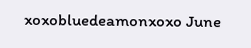xoxobluedeamonxoxo June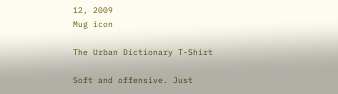12, 2009
Mug icon

The Urban Dictionary T-Shirt

Soft and offensive. Just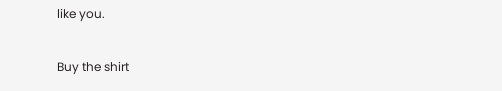like you.

Buy the shirt